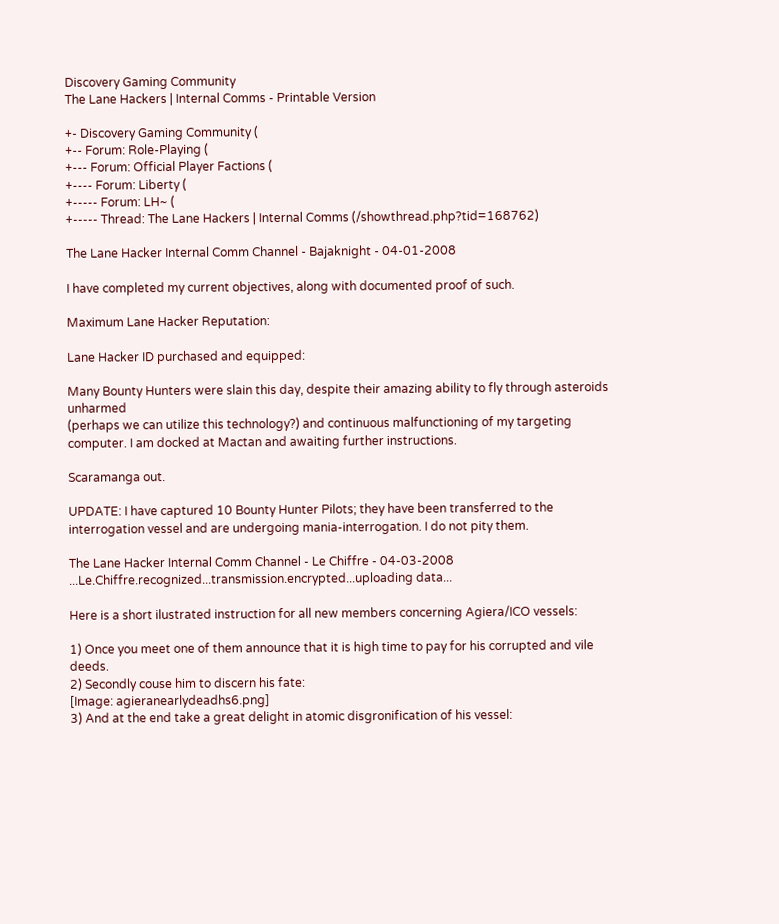Discovery Gaming Community
The Lane Hackers | Internal Comms - Printable Version

+- Discovery Gaming Community (
+-- Forum: Role-Playing (
+--- Forum: Official Player Factions (
+---- Forum: Liberty (
+----- Forum: LH~ (
+----- Thread: The Lane Hackers | Internal Comms (/showthread.php?tid=168762)

The Lane Hacker Internal Comm Channel - Bajaknight - 04-01-2008

I have completed my current objectives, along with documented proof of such.

Maximum Lane Hacker Reputation:

Lane Hacker ID purchased and equipped:

Many Bounty Hunters were slain this day, despite their amazing ability to fly through asteroids unharmed
(perhaps we can utilize this technology?) and continuous malfunctioning of my targeting computer. I am docked at Mactan and awaiting further instructions.

Scaramanga out.

UPDATE: I have captured 10 Bounty Hunter Pilots; they have been transferred to the interrogation vessel and are undergoing mania-interrogation. I do not pity them.

The Lane Hacker Internal Comm Channel - Le Chiffre - 04-03-2008
...Le.Chiffre.recognized...transmission.encrypted...uploading data...

Here is a short ilustrated instruction for all new members concerning Agiera/ICO vessels:

1) Once you meet one of them announce that it is high time to pay for his corrupted and vile deeds.
2) Secondly couse him to discern his fate:
[Image: agieranearlydeadhs6.png]
3) And at the end take a great delight in atomic disgronification of his vessel: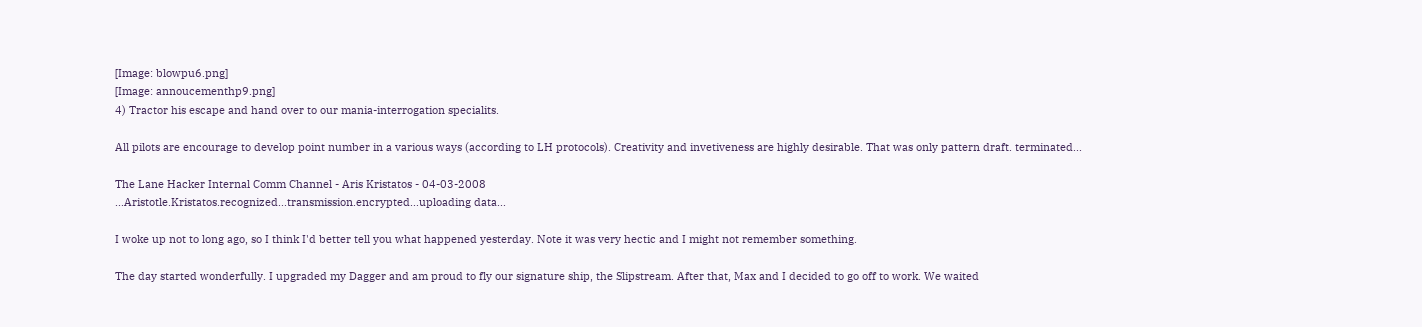[Image: blowpu6.png]
[Image: annoucementhp9.png]
4) Tractor his escape and hand over to our mania-interrogation specialits.

All pilots are encourage to develop point number in a various ways (according to LH protocols). Creativity and invetiveness are highly desirable. That was only pattern draft. terminated...

The Lane Hacker Internal Comm Channel - Aris Kristatos - 04-03-2008
...Aristotle.Kristatos.recognized...transmission.encrypted...uploading data...

I woke up not to long ago, so I think I'd better tell you what happened yesterday. Note it was very hectic and I might not remember something.

The day started wonderfully. I upgraded my Dagger and am proud to fly our signature ship, the Slipstream. After that, Max and I decided to go off to work. We waited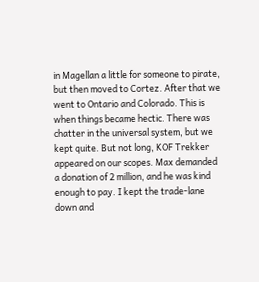in Magellan a little for someone to pirate, but then moved to Cortez. After that we went to Ontario and Colorado. This is when things became hectic. There was chatter in the universal system, but we kept quite. But not long, KOF Trekker appeared on our scopes. Max demanded a donation of 2 million, and he was kind enough to pay. I kept the trade-lane down and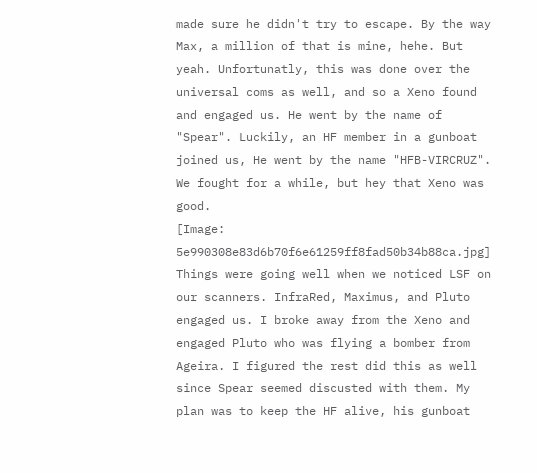made sure he didn't try to escape. By the way Max, a million of that is mine, hehe. But yeah. Unfortunatly, this was done over the universal coms as well, and so a Xeno found and engaged us. He went by the name of "Spear". Luckily, an HF member in a gunboat joined us, He went by the name "HFB-VIRCRUZ". We fought for a while, but hey that Xeno was good.
[Image: 5e990308e83d6b70f6e61259ff8fad50b34b88ca.jpg]
Things were going well when we noticed LSF on our scanners. InfraRed, Maximus, and Pluto engaged us. I broke away from the Xeno and engaged Pluto who was flying a bomber from Ageira. I figured the rest did this as well since Spear seemed discusted with them. My plan was to keep the HF alive, his gunboat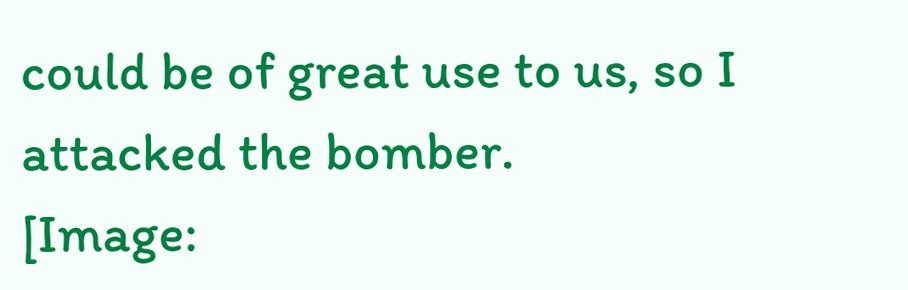could be of great use to us, so I attacked the bomber.
[Image: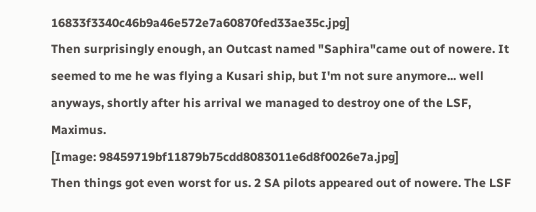16833f3340c46b9a46e572e7a60870fed33ae35c.jpg]
Then surprisingly enough, an Outcast named "Saphira"came out of nowere. It seemed to me he was flying a Kusari ship, but I'm not sure anymore... well anyways, shortly after his arrival we managed to destroy one of the LSF, Maximus.
[Image: 98459719bf11879b75cdd8083011e6d8f0026e7a.jpg]
Then things got even worst for us. 2 SA pilots appeared out of nowere. The LSF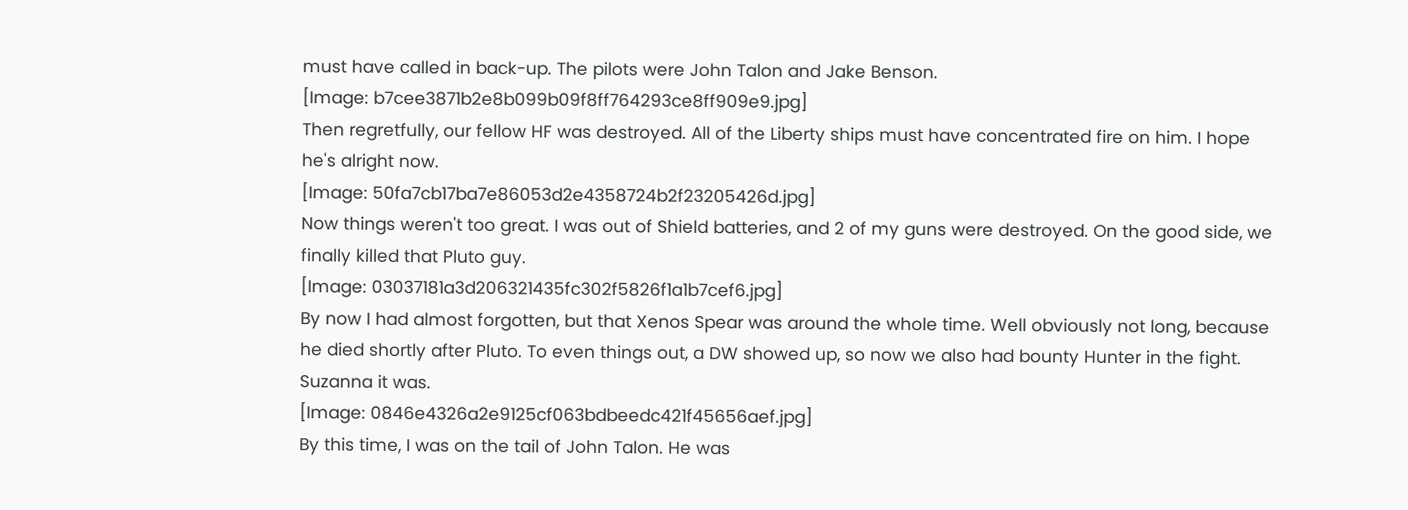must have called in back-up. The pilots were John Talon and Jake Benson.
[Image: b7cee3871b2e8b099b09f8ff764293ce8ff909e9.jpg]
Then regretfully, our fellow HF was destroyed. All of the Liberty ships must have concentrated fire on him. I hope he's alright now.
[Image: 50fa7cb17ba7e86053d2e4358724b2f23205426d.jpg]
Now things weren't too great. I was out of Shield batteries, and 2 of my guns were destroyed. On the good side, we finally killed that Pluto guy.
[Image: 03037181a3d206321435fc302f5826f1a1b7cef6.jpg]
By now I had almost forgotten, but that Xenos Spear was around the whole time. Well obviously not long, because he died shortly after Pluto. To even things out, a DW showed up, so now we also had bounty Hunter in the fight. Suzanna it was.
[Image: 0846e4326a2e9125cf063bdbeedc421f45656aef.jpg]
By this time, I was on the tail of John Talon. He was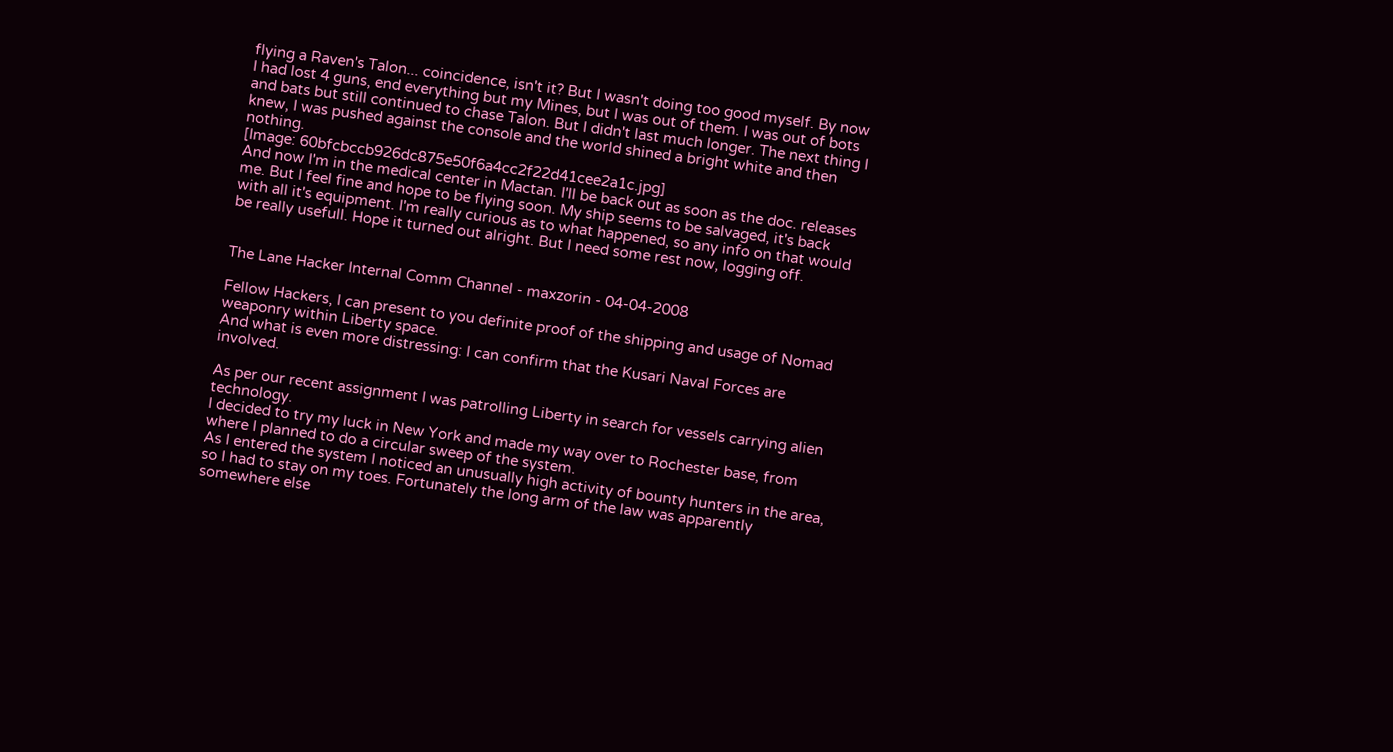flying a Raven's Talon... coincidence, isn't it? But I wasn't doing too good myself. By now I had lost 4 guns, end everything but my Mines, but I was out of them. I was out of bots and bats but still continued to chase Talon. But I didn't last much longer. The next thing I knew, I was pushed against the console and the world shined a bright white and then nothing.
[Image: 60bfcbccb926dc875e50f6a4cc2f22d41cee2a1c.jpg]
And now I'm in the medical center in Mactan. I'll be back out as soon as the doc. releases me. But I feel fine and hope to be flying soon. My ship seems to be salvaged, it's back with all it's equipment. I'm really curious as to what happened, so any info on that would be really usefull. Hope it turned out alright. But I need some rest now, logging off.


The Lane Hacker Internal Comm Channel - maxzorin - 04-04-2008

Fellow Hackers, I can present to you definite proof of the shipping and usage of Nomad weaponry within Liberty space.
And what is even more distressing: I can confirm that the Kusari Naval Forces are involved.

As per our recent assignment I was patrolling Liberty in search for vessels carrying alien technology.
I decided to try my luck in New York and made my way over to Rochester base, from where I planned to do a circular sweep of the system.
As I entered the system I noticed an unusually high activity of bounty hunters in the area, so I had to stay on my toes. Fortunately the long arm of the law was apparently somewhere else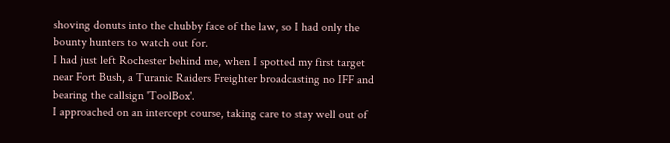shoving donuts into the chubby face of the law, so I had only the bounty hunters to watch out for.
I had just left Rochester behind me, when I spotted my first target near Fort Bush, a Turanic Raiders Freighter broadcasting no IFF and bearing the callsign 'ToolBox'.
I approached on an intercept course, taking care to stay well out of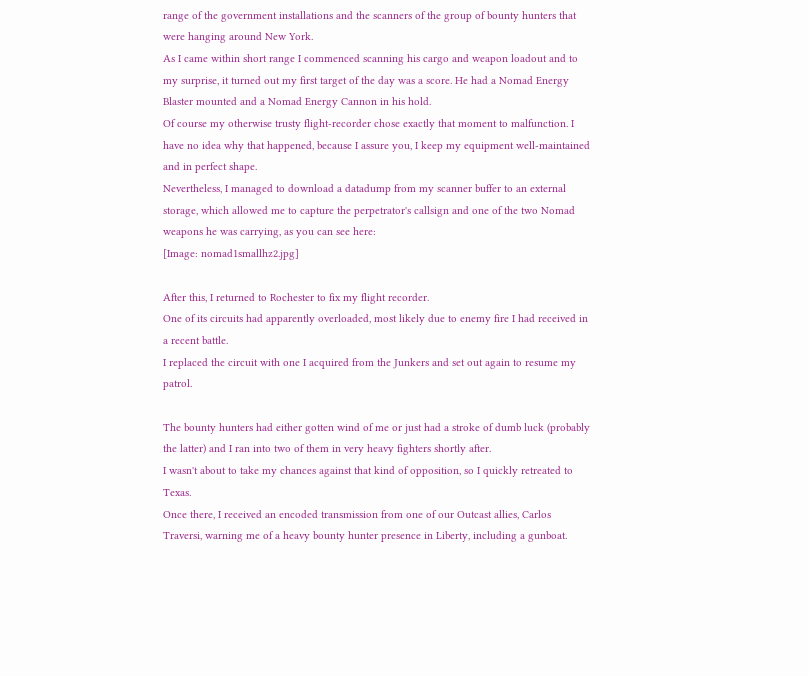range of the government installations and the scanners of the group of bounty hunters that were hanging around New York.
As I came within short range I commenced scanning his cargo and weapon loadout and to my surprise, it turned out my first target of the day was a score. He had a Nomad Energy Blaster mounted and a Nomad Energy Cannon in his hold.
Of course my otherwise trusty flight-recorder chose exactly that moment to malfunction. I have no idea why that happened, because I assure you, I keep my equipment well-maintained and in perfect shape.
Nevertheless, I managed to download a datadump from my scanner buffer to an external storage, which allowed me to capture the perpetrator's callsign and one of the two Nomad weapons he was carrying, as you can see here:
[Image: nomad1smallhz2.jpg]

After this, I returned to Rochester to fix my flight recorder.
One of its circuits had apparently overloaded, most likely due to enemy fire I had received in a recent battle.
I replaced the circuit with one I acquired from the Junkers and set out again to resume my patrol.

The bounty hunters had either gotten wind of me or just had a stroke of dumb luck (probably the latter) and I ran into two of them in very heavy fighters shortly after.
I wasn't about to take my chances against that kind of opposition, so I quickly retreated to Texas.
Once there, I received an encoded transmission from one of our Outcast allies, Carlos Traversi, warning me of a heavy bounty hunter presence in Liberty, including a gunboat.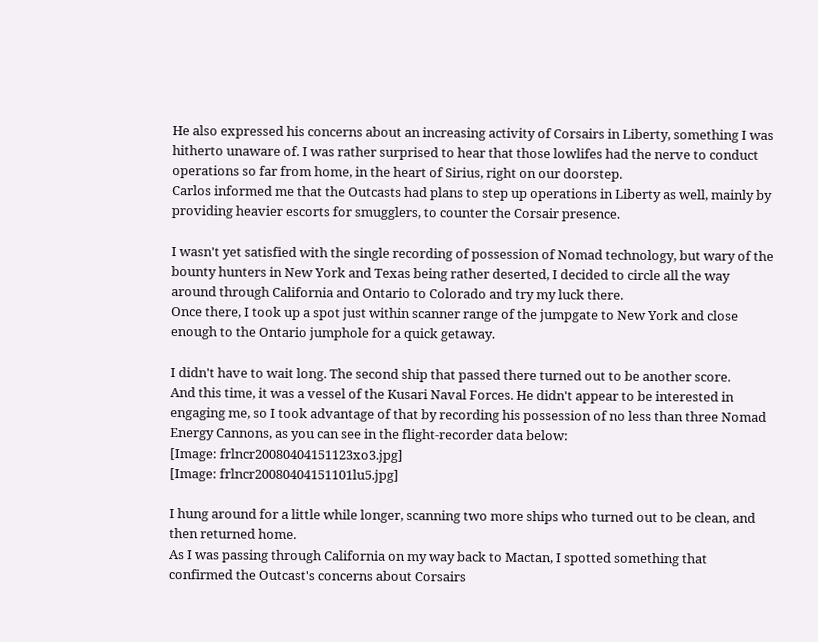He also expressed his concerns about an increasing activity of Corsairs in Liberty, something I was hitherto unaware of. I was rather surprised to hear that those lowlifes had the nerve to conduct operations so far from home, in the heart of Sirius, right on our doorstep.
Carlos informed me that the Outcasts had plans to step up operations in Liberty as well, mainly by providing heavier escorts for smugglers, to counter the Corsair presence.

I wasn't yet satisfied with the single recording of possession of Nomad technology, but wary of the bounty hunters in New York and Texas being rather deserted, I decided to circle all the way around through California and Ontario to Colorado and try my luck there.
Once there, I took up a spot just within scanner range of the jumpgate to New York and close enough to the Ontario jumphole for a quick getaway.

I didn't have to wait long. The second ship that passed there turned out to be another score.
And this time, it was a vessel of the Kusari Naval Forces. He didn't appear to be interested in engaging me, so I took advantage of that by recording his possession of no less than three Nomad Energy Cannons, as you can see in the flight-recorder data below:
[Image: frlncr20080404151123xo3.jpg]
[Image: frlncr20080404151101lu5.jpg]

I hung around for a little while longer, scanning two more ships who turned out to be clean, and then returned home.
As I was passing through California on my way back to Mactan, I spotted something that confirmed the Outcast's concerns about Corsairs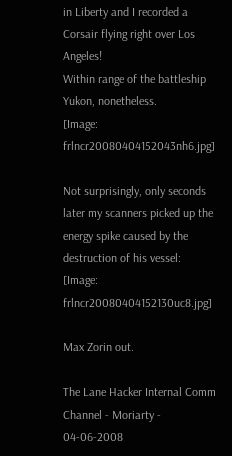in Liberty and I recorded a Corsair flying right over Los Angeles!
Within range of the battleship Yukon, nonetheless.
[Image: frlncr20080404152043nh6.jpg]

Not surprisingly, only seconds later my scanners picked up the energy spike caused by the destruction of his vessel:
[Image: frlncr20080404152130uc8.jpg]

Max Zorin out.

The Lane Hacker Internal Comm Channel - Moriarty - 04-06-2008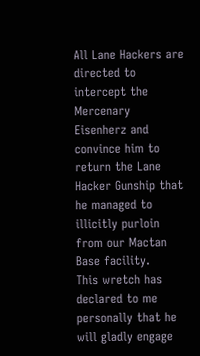All Lane Hackers are directed to intercept the Mercenary Eisenherz and convince him to return the Lane Hacker Gunship that he managed to illicitly purloin from our Mactan Base facility.
This wretch has declared to me personally that he will gladly engage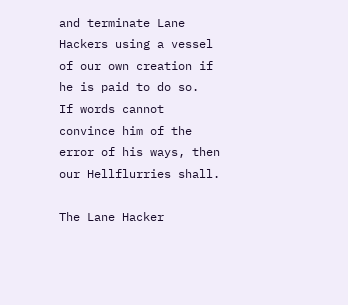and terminate Lane Hackers using a vessel of our own creation if he is paid to do so.
If words cannot convince him of the error of his ways, then our Hellflurries shall.

The Lane Hacker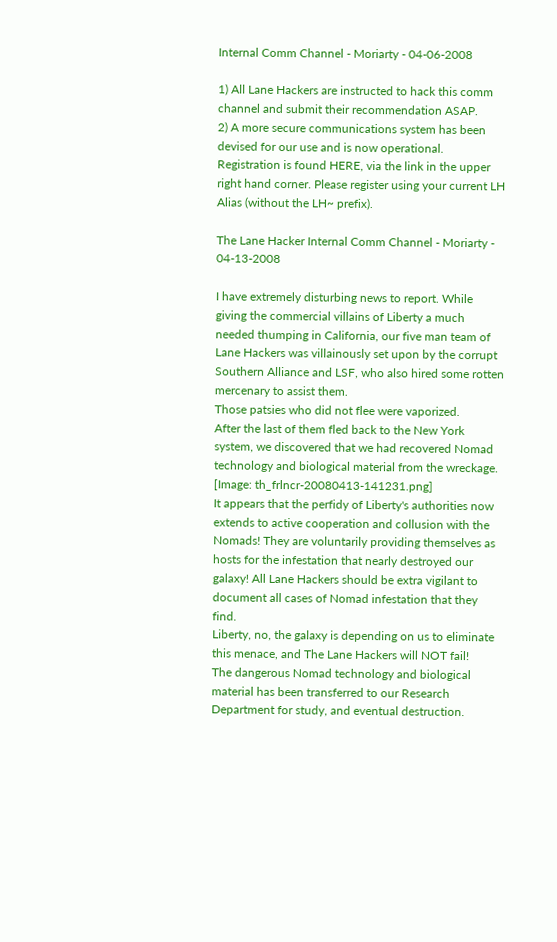Internal Comm Channel - Moriarty - 04-06-2008

1) All Lane Hackers are instructed to hack this comm channel and submit their recommendation ASAP.
2) A more secure communications system has been devised for our use and is now operational. Registration is found HERE, via the link in the upper right hand corner. Please register using your current LH Alias (without the LH~ prefix).

The Lane Hacker Internal Comm Channel - Moriarty - 04-13-2008

I have extremely disturbing news to report. While giving the commercial villains of Liberty a much needed thumping in California, our five man team of Lane Hackers was villainously set upon by the corrupt Southern Alliance and LSF, who also hired some rotten mercenary to assist them.
Those patsies who did not flee were vaporized.
After the last of them fled back to the New York system, we discovered that we had recovered Nomad technology and biological material from the wreckage.
[Image: th_frlncr-20080413-141231.png]
It appears that the perfidy of Liberty's authorities now extends to active cooperation and collusion with the Nomads! They are voluntarily providing themselves as hosts for the infestation that nearly destroyed our galaxy! All Lane Hackers should be extra vigilant to document all cases of Nomad infestation that they find.
Liberty, no, the galaxy is depending on us to eliminate this menace, and The Lane Hackers will NOT fail!
The dangerous Nomad technology and biological material has been transferred to our Research Department for study, and eventual destruction.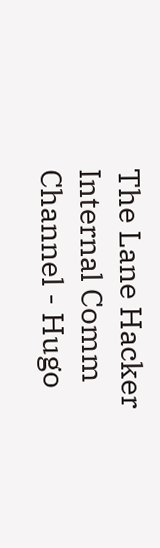The Lane Hacker Internal Comm Channel - Hugo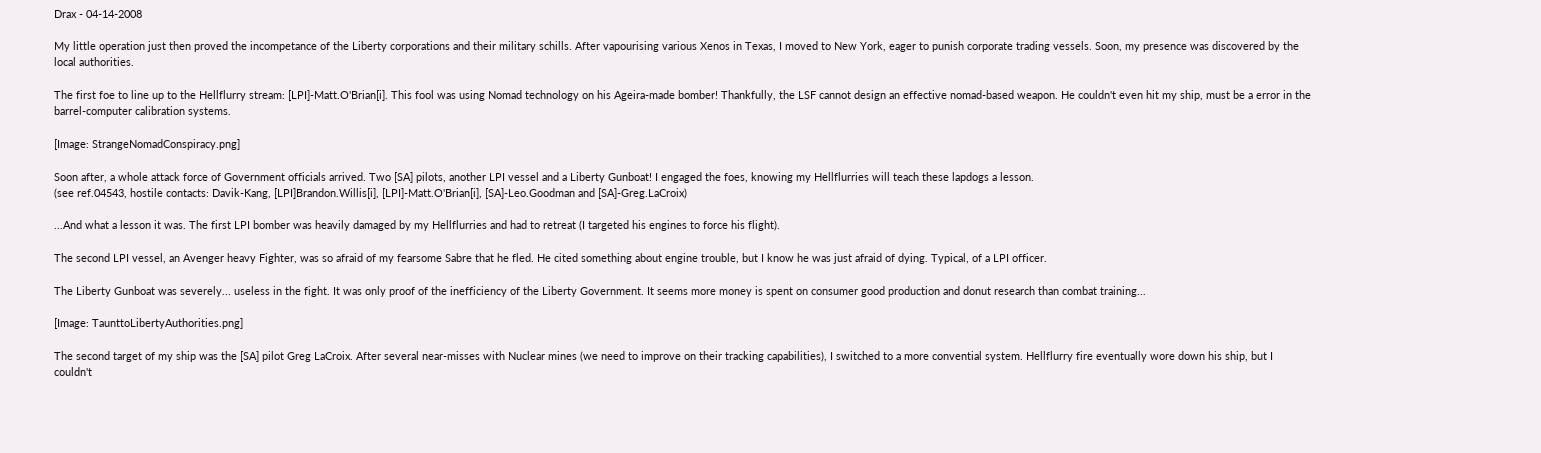Drax - 04-14-2008

My little operation just then proved the incompetance of the Liberty corporations and their military schills. After vapourising various Xenos in Texas, I moved to New York, eager to punish corporate trading vessels. Soon, my presence was discovered by the local authorities.

The first foe to line up to the Hellflurry stream: [LPI]-Matt.O'Brian[i]. This fool was using Nomad technology on his Ageira-made bomber! Thankfully, the LSF cannot design an effective nomad-based weapon. He couldn't even hit my ship, must be a error in the barrel-computer calibration systems.

[Image: StrangeNomadConspiracy.png]

Soon after, a whole attack force of Government officials arrived. Two [SA] pilots, another LPI vessel and a Liberty Gunboat! I engaged the foes, knowing my Hellflurries will teach these lapdogs a lesson.
(see ref.04543, hostile contacts: Davik-Kang, [LPI]Brandon.Willis[i], [LPI]-Matt.O'Brian[i], [SA]-Leo.Goodman and [SA]-Greg.LaCroix)

...And what a lesson it was. The first LPI bomber was heavily damaged by my Hellflurries and had to retreat (I targeted his engines to force his flight).

The second LPI vessel, an Avenger heavy Fighter, was so afraid of my fearsome Sabre that he fled. He cited something about engine trouble, but I know he was just afraid of dying. Typical, of a LPI officer.

The Liberty Gunboat was severely... useless in the fight. It was only proof of the inefficiency of the Liberty Government. It seems more money is spent on consumer good production and donut research than combat training...

[Image: TaunttoLibertyAuthorities.png]

The second target of my ship was the [SA] pilot Greg LaCroix. After several near-misses with Nuclear mines (we need to improve on their tracking capabilities), I switched to a more convential system. Hellflurry fire eventually wore down his ship, but I couldn't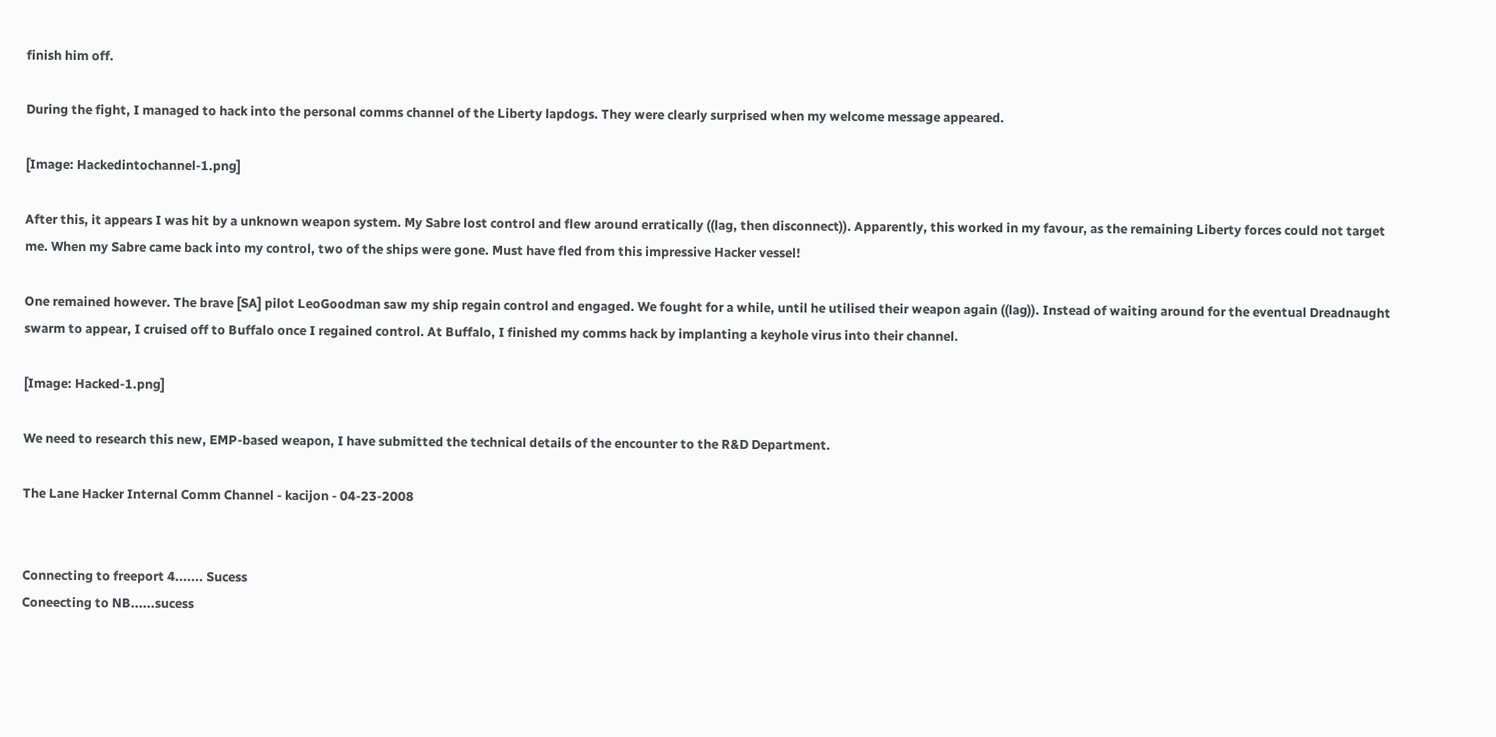finish him off.

During the fight, I managed to hack into the personal comms channel of the Liberty lapdogs. They were clearly surprised when my welcome message appeared.

[Image: Hackedintochannel-1.png]

After this, it appears I was hit by a unknown weapon system. My Sabre lost control and flew around erratically ((lag, then disconnect)). Apparently, this worked in my favour, as the remaining Liberty forces could not target me. When my Sabre came back into my control, two of the ships were gone. Must have fled from this impressive Hacker vessel!

One remained however. The brave [SA] pilot LeoGoodman saw my ship regain control and engaged. We fought for a while, until he utilised their weapon again ((lag)). Instead of waiting around for the eventual Dreadnaught swarm to appear, I cruised off to Buffalo once I regained control. At Buffalo, I finished my comms hack by implanting a keyhole virus into their channel.

[Image: Hacked-1.png]

We need to research this new, EMP-based weapon, I have submitted the technical details of the encounter to the R&D Department.

The Lane Hacker Internal Comm Channel - kacijon - 04-23-2008


Connecting to freeport 4....... Sucess
Coneecting to NB......sucess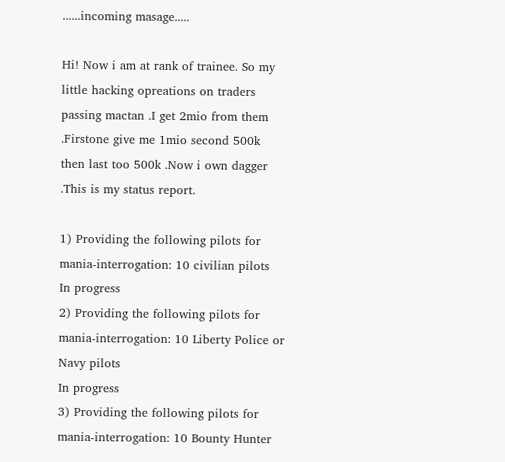......incoming masage.....

Hi! Now i am at rank of trainee. So my little hacking opreations on traders passing mactan .I get 2mio from them .Firstone give me 1mio second 500k then last too 500k .Now i own dagger .This is my status report.

1) Providing the following pilots for mania-interrogation: 10 civilian pilots
In progress
2) Providing the following pilots for mania-interrogation: 10 Liberty Police or Navy pilots
In progress
3) Providing the following pilots for mania-interrogation: 10 Bounty Hunter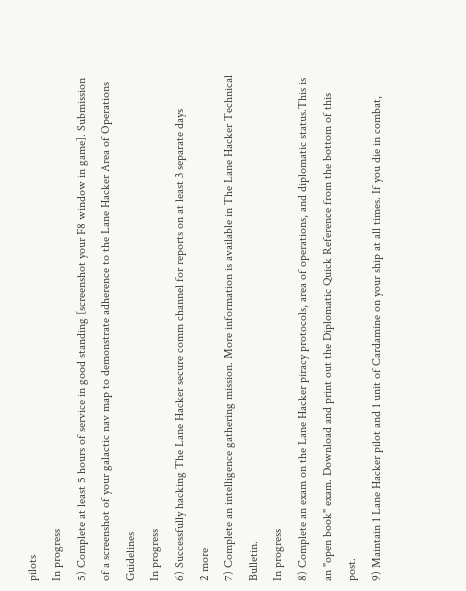pilots
In progress
5) Complete at least 5 hours of service in good standing [screenshot your F8 window in game]. Submission of a screenshot of your galactic nav map to demonstrate adherence to the Lane Hacker Area of Operations Guidelines
In progress
6) Successfully hacking The Lane Hacker secure comm channel for reports on at least 3 separate days
2 more
7) Complete an intelligence gathering mission. More information is available in The Lane Hacker Technical Bulletin.
In progress
8) Complete an exam on the Lane Hacker piracy protocols, area of operations, and diplomatic status.This is an "open book" exam. Download and print out the Diplomatic Quick Reference from the bottom of this post.
9) Maintain 1 Lane Hacker pilot and 1 unit of Cardamine on your ship at all times. If you die in combat,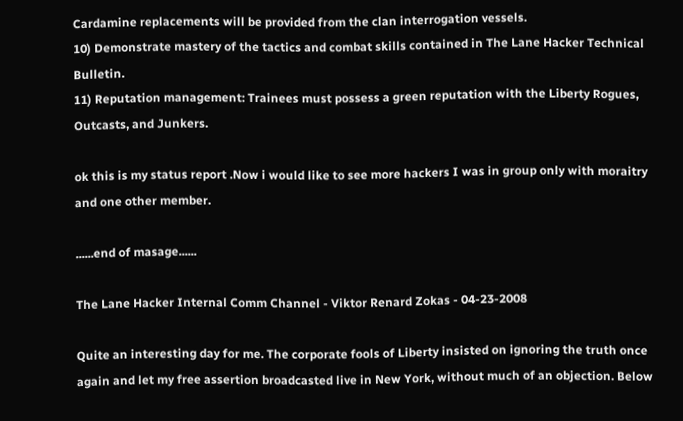Cardamine replacements will be provided from the clan interrogation vessels.
10) Demonstrate mastery of the tactics and combat skills contained in The Lane Hacker Technical Bulletin.
11) Reputation management: Trainees must possess a green reputation with the Liberty Rogues, Outcasts, and Junkers.

ok this is my status report .Now i would like to see more hackers I was in group only with moraitry and one other member.

......end of masage......

The Lane Hacker Internal Comm Channel - Viktor Renard Zokas - 04-23-2008

Quite an interesting day for me. The corporate fools of Liberty insisted on ignoring the truth once again and let my free assertion broadcasted live in New York, without much of an objection. Below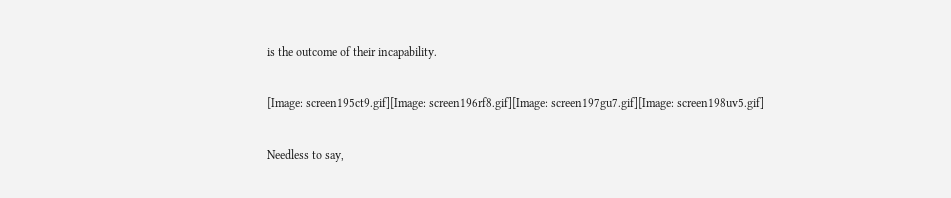is the outcome of their incapability.

[Image: screen195ct9.gif][Image: screen196rf8.gif][Image: screen197gu7.gif][Image: screen198uv5.gif]

Needless to say,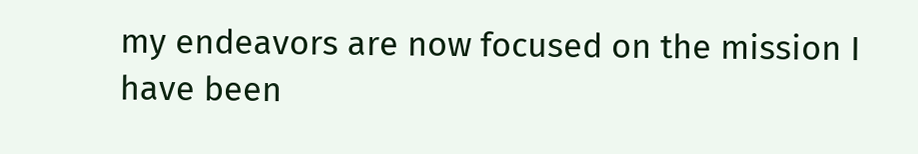my endeavors are now focused on the mission I have been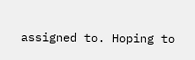assigned to. Hoping to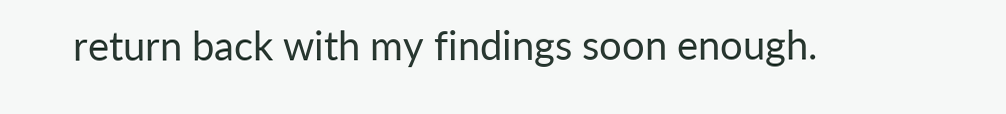return back with my findings soon enough.